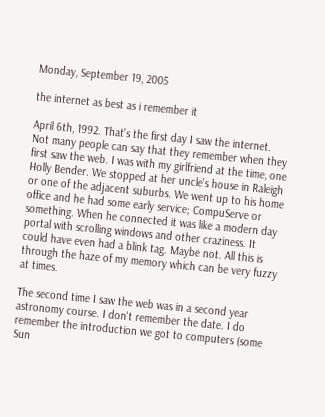Monday, September 19, 2005

the internet as best as i remember it

April 6th, 1992. That's the first day I saw the internet. Not many people can say that they remember when they first saw the web. I was with my girlfriend at the time, one Holly Bender. We stopped at her uncle's house in Raleigh or one of the adjacent suburbs. We went up to his home office and he had some early service; CompuServe or something. When he connected it was like a modern day portal with scrolling windows and other craziness. It could have even had a blink tag. Maybe not. All this is through the haze of my memory which can be very fuzzy at times.

The second time I saw the web was in a second year astronomy course. I don't remember the date. I do remember the introduction we got to computers (some Sun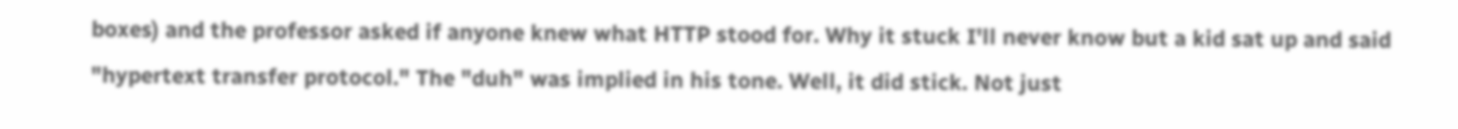boxes) and the professor asked if anyone knew what HTTP stood for. Why it stuck I'll never know but a kid sat up and said "hypertext transfer protocol." The "duh" was implied in his tone. Well, it did stick. Not just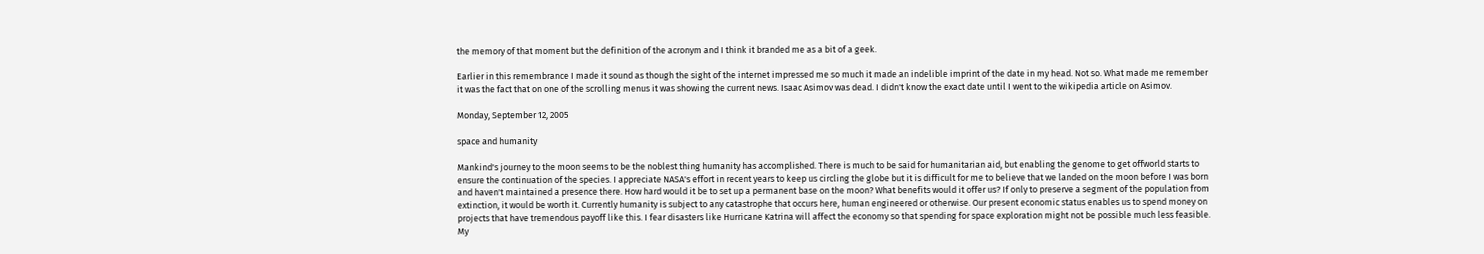the memory of that moment but the definition of the acronym and I think it branded me as a bit of a geek.

Earlier in this remembrance I made it sound as though the sight of the internet impressed me so much it made an indelible imprint of the date in my head. Not so. What made me remember it was the fact that on one of the scrolling menus it was showing the current news. Isaac Asimov was dead. I didn't know the exact date until I went to the wikipedia article on Asimov.

Monday, September 12, 2005

space and humanity

Mankind's journey to the moon seems to be the noblest thing humanity has accomplished. There is much to be said for humanitarian aid, but enabling the genome to get offworld starts to ensure the continuation of the species. I appreciate NASA's effort in recent years to keep us circling the globe but it is difficult for me to believe that we landed on the moon before I was born and haven't maintained a presence there. How hard would it be to set up a permanent base on the moon? What benefits would it offer us? If only to preserve a segment of the population from extinction, it would be worth it. Currently humanity is subject to any catastrophe that occurs here, human engineered or otherwise. Our present economic status enables us to spend money on projects that have tremendous payoff like this. I fear disasters like Hurricane Katrina will affect the economy so that spending for space exploration might not be possible much less feasible. My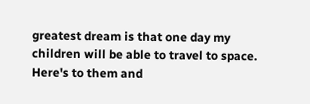greatest dream is that one day my children will be able to travel to space. Here's to them and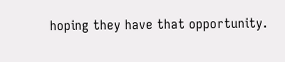hoping they have that opportunity.